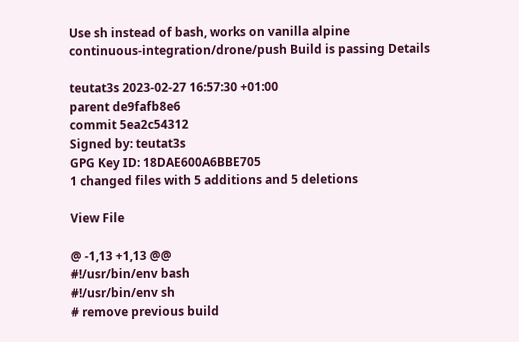Use sh instead of bash, works on vanilla alpine
continuous-integration/drone/push Build is passing Details

teutat3s 2023-02-27 16:57:30 +01:00
parent de9fafb8e6
commit 5ea2c54312
Signed by: teutat3s
GPG Key ID: 18DAE600A6BBE705
1 changed files with 5 additions and 5 deletions

View File

@ -1,13 +1,13 @@
#!/usr/bin/env bash
#!/usr/bin/env sh
# remove previous build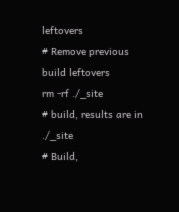leftovers
# Remove previous build leftovers
rm -rf ./_site
# build, results are in ./_site
# Build,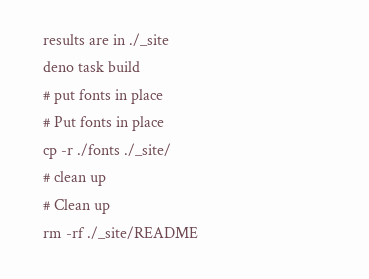results are in ./_site
deno task build
# put fonts in place
# Put fonts in place
cp -r ./fonts ./_site/
# clean up
# Clean up
rm -rf ./_site/README